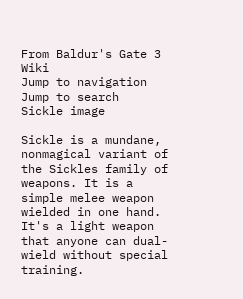From Baldur's Gate 3 Wiki
Jump to navigation Jump to search
Sickle image

Sickle is a mundane, nonmagical variant of the Sickles family of weapons. It is a simple melee weapon wielded in one hand. It's a light weapon that anyone can dual-wield without special training.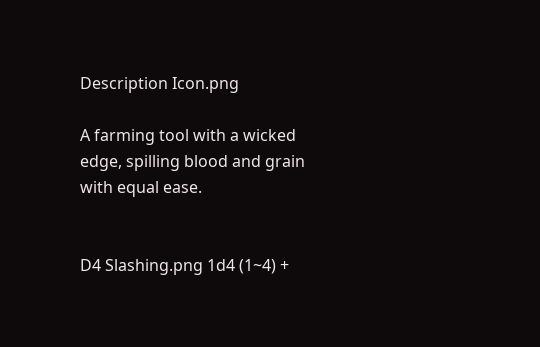Description Icon.png

A farming tool with a wicked edge, spilling blood and grain with equal ease.


D4 Slashing.png 1d4 (1~4) +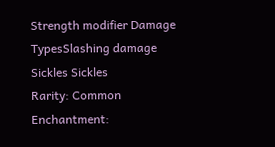Strength modifier Damage TypesSlashing damage
Sickles Sickles
Rarity: Common
Enchantment: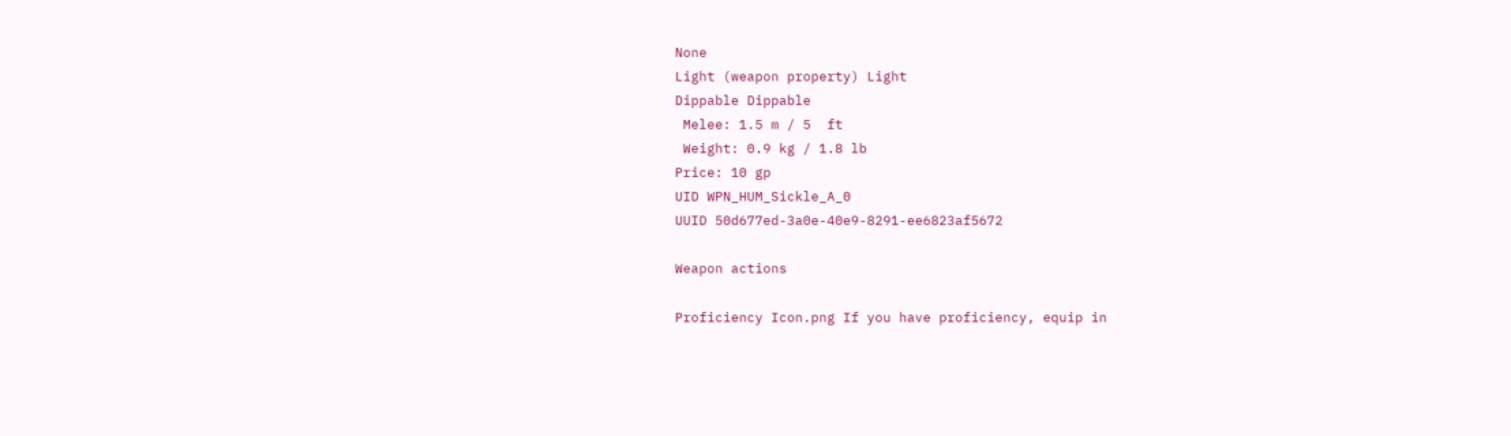None
Light (weapon property) Light
Dippable Dippable
 Melee: 1.5 m / 5  ft
 Weight: 0.9 kg / 1.8 lb
Price: 10 gp
UID WPN_HUM_Sickle_A_0
UUID 50d677ed-3a0e-40e9-8291-ee6823af5672

Weapon actions

Proficiency Icon.png If you have proficiency, equip in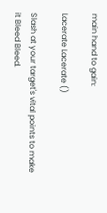main hand to gain:

Lacerate Lacerate ()

Slash at your target's vital points to make it Bleed Bleed.